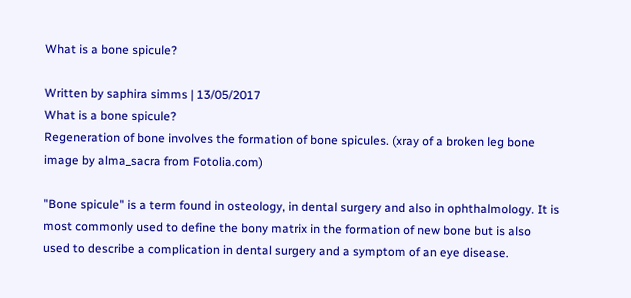What is a bone spicule?

Written by saphira simms | 13/05/2017
What is a bone spicule?
Regeneration of bone involves the formation of bone spicules. (xray of a broken leg bone image by alma_sacra from Fotolia.com)

"Bone spicule" is a term found in osteology, in dental surgery and also in ophthalmology. It is most commonly used to define the bony matrix in the formation of new bone but is also used to describe a complication in dental surgery and a symptom of an eye disease.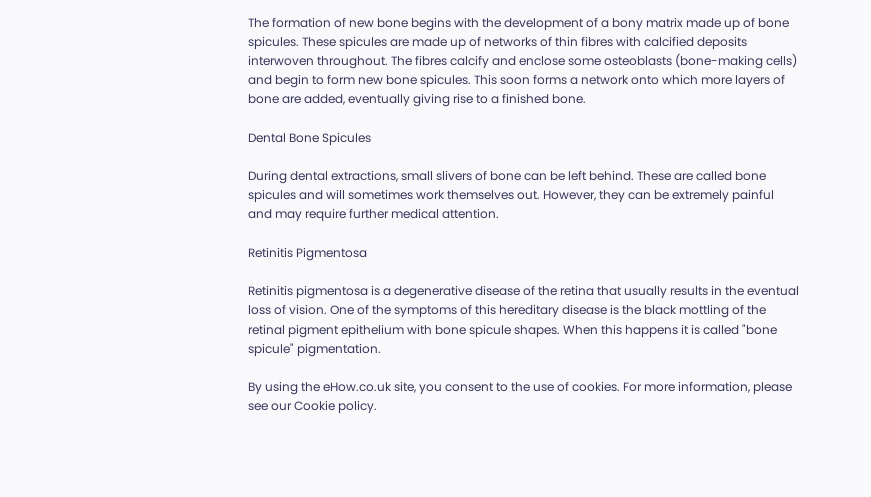The formation of new bone begins with the development of a bony matrix made up of bone spicules. These spicules are made up of networks of thin fibres with calcified deposits interwoven throughout. The fibres calcify and enclose some osteoblasts (bone-making cells) and begin to form new bone spicules. This soon forms a network onto which more layers of bone are added, eventually giving rise to a finished bone.

Dental Bone Spicules

During dental extractions, small slivers of bone can be left behind. These are called bone spicules and will sometimes work themselves out. However, they can be extremely painful and may require further medical attention.

Retinitis Pigmentosa

Retinitis pigmentosa is a degenerative disease of the retina that usually results in the eventual loss of vision. One of the symptoms of this hereditary disease is the black mottling of the retinal pigment epithelium with bone spicule shapes. When this happens it is called "bone spicule" pigmentation.

By using the eHow.co.uk site, you consent to the use of cookies. For more information, please see our Cookie policy.